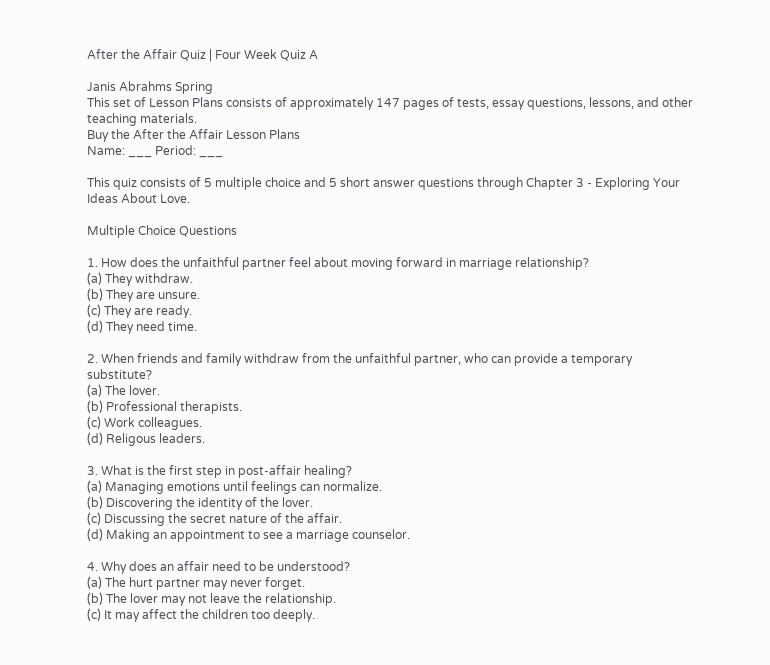After the Affair Quiz | Four Week Quiz A

Janis Abrahms Spring
This set of Lesson Plans consists of approximately 147 pages of tests, essay questions, lessons, and other teaching materials.
Buy the After the Affair Lesson Plans
Name: ___ Period: ___

This quiz consists of 5 multiple choice and 5 short answer questions through Chapter 3 - Exploring Your Ideas About Love.

Multiple Choice Questions

1. How does the unfaithful partner feel about moving forward in marriage relationship?
(a) They withdraw.
(b) They are unsure.
(c) They are ready.
(d) They need time.

2. When friends and family withdraw from the unfaithful partner, who can provide a temporary substitute?
(a) The lover.
(b) Professional therapists.
(c) Work colleagues.
(d) Religous leaders.

3. What is the first step in post-affair healing?
(a) Managing emotions until feelings can normalize.
(b) Discovering the identity of the lover.
(c) Discussing the secret nature of the affair.
(d) Making an appointment to see a marriage counselor.

4. Why does an affair need to be understood?
(a) The hurt partner may never forget.
(b) The lover may not leave the relationship.
(c) It may affect the children too deeply.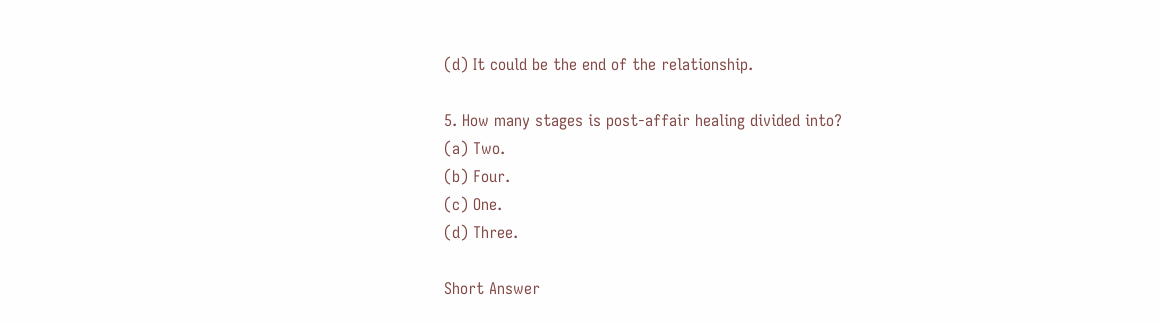(d) It could be the end of the relationship.

5. How many stages is post-affair healing divided into?
(a) Two.
(b) Four.
(c) One.
(d) Three.

Short Answer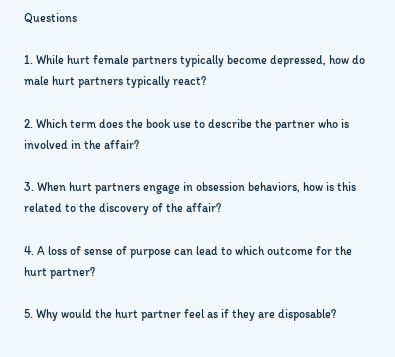Questions

1. While hurt female partners typically become depressed, how do male hurt partners typically react?

2. Which term does the book use to describe the partner who is involved in the affair?

3. When hurt partners engage in obsession behaviors, how is this related to the discovery of the affair?

4. A loss of sense of purpose can lead to which outcome for the hurt partner?

5. Why would the hurt partner feel as if they are disposable?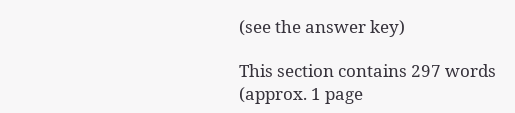(see the answer key)

This section contains 297 words
(approx. 1 page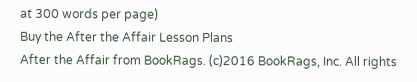at 300 words per page)
Buy the After the Affair Lesson Plans
After the Affair from BookRags. (c)2016 BookRags, Inc. All rights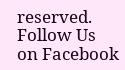reserved.
Follow Us on Facebook